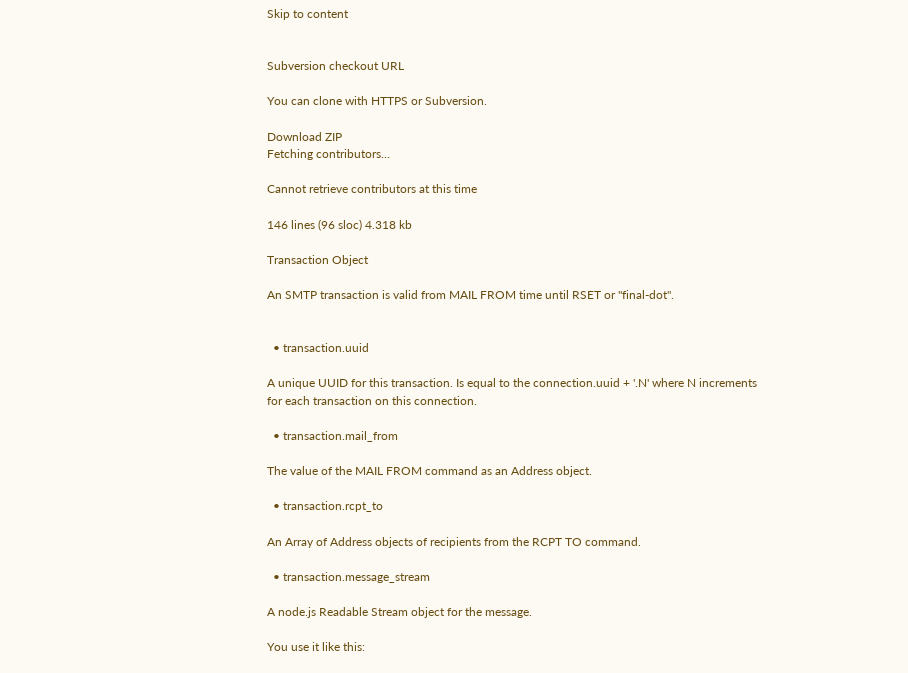Skip to content


Subversion checkout URL

You can clone with HTTPS or Subversion.

Download ZIP
Fetching contributors…

Cannot retrieve contributors at this time

146 lines (96 sloc) 4.318 kb

Transaction Object

An SMTP transaction is valid from MAIL FROM time until RSET or "final-dot".


  • transaction.uuid

A unique UUID for this transaction. Is equal to the connection.uuid + '.N' where N increments for each transaction on this connection.

  • transaction.mail_from

The value of the MAIL FROM command as an Address object.

  • transaction.rcpt_to

An Array of Address objects of recipients from the RCPT TO command.

  • transaction.message_stream

A node.js Readable Stream object for the message.

You use it like this: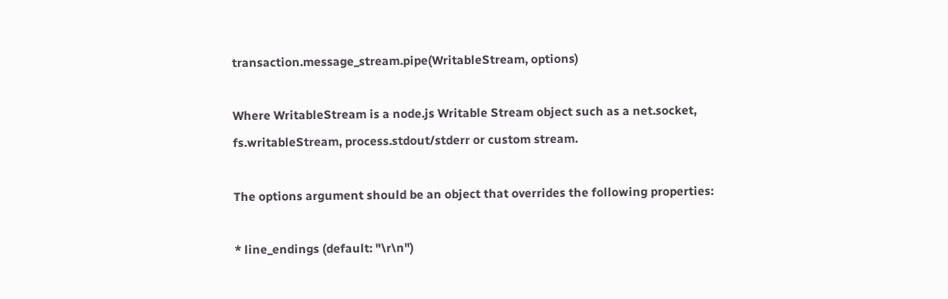transaction.message_stream.pipe(WritableStream, options)

Where WritableStream is a node.js Writable Stream object such as a net.socket, fs.writableStream, process.stdout/stderr or custom stream.

The options argument should be an object that overrides the following properties:

* line_endings (default: "\r\n")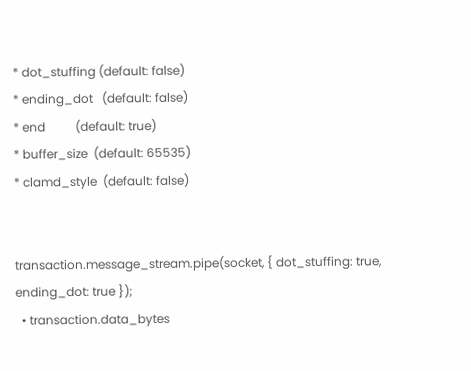* dot_stuffing (default: false)
* ending_dot   (default: false)
* end          (default: true)
* buffer_size  (default: 65535)
* clamd_style  (default: false)


transaction.message_stream.pipe(socket, { dot_stuffing: true, ending_dot: true });
  • transaction.data_bytes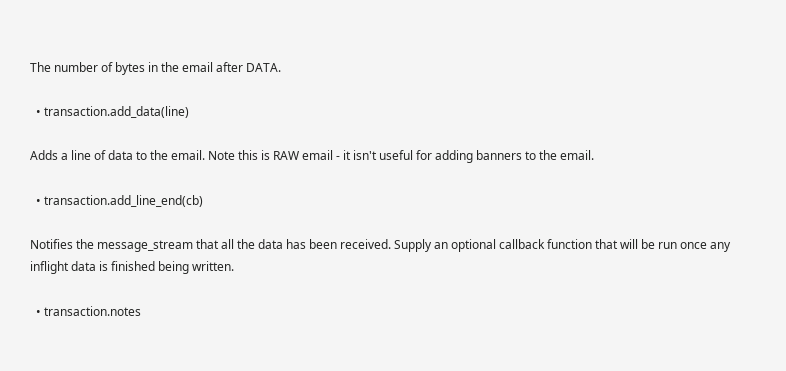The number of bytes in the email after DATA.

  • transaction.add_data(line)

Adds a line of data to the email. Note this is RAW email - it isn't useful for adding banners to the email.

  • transaction.add_line_end(cb)

Notifies the message_stream that all the data has been received. Supply an optional callback function that will be run once any inflight data is finished being written.

  • transaction.notes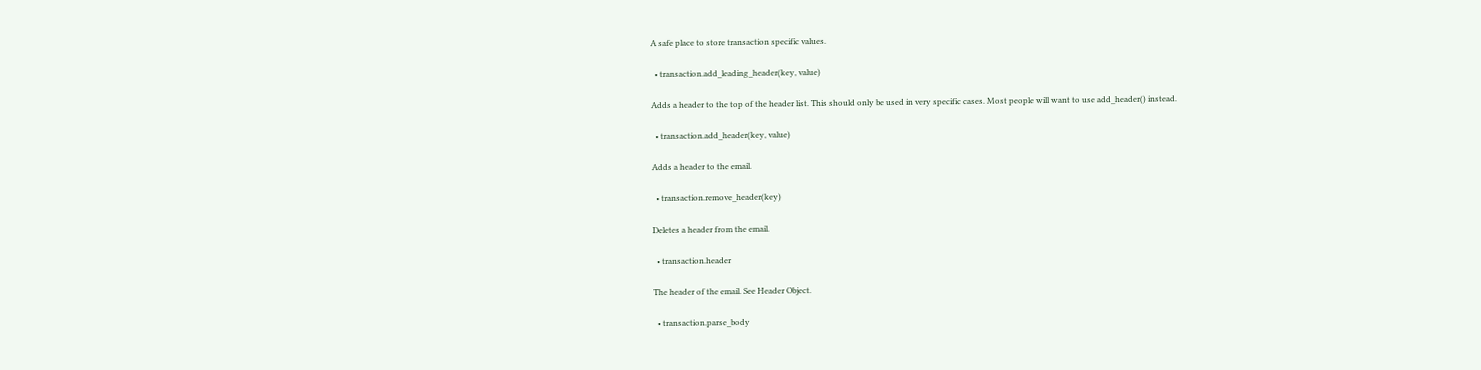A safe place to store transaction specific values.

  • transaction.add_leading_header(key, value)

Adds a header to the top of the header list. This should only be used in very specific cases. Most people will want to use add_header() instead.

  • transaction.add_header(key, value)

Adds a header to the email.

  • transaction.remove_header(key)

Deletes a header from the email.

  • transaction.header

The header of the email. See Header Object.

  • transaction.parse_body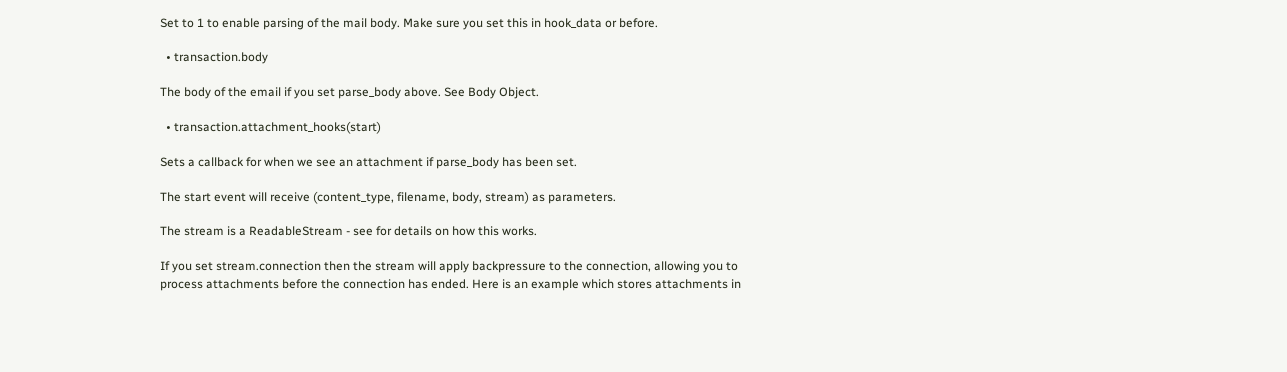Set to 1 to enable parsing of the mail body. Make sure you set this in hook_data or before.

  • transaction.body

The body of the email if you set parse_body above. See Body Object.

  • transaction.attachment_hooks(start)

Sets a callback for when we see an attachment if parse_body has been set.

The start event will receive (content_type, filename, body, stream) as parameters.

The stream is a ReadableStream - see for details on how this works.

If you set stream.connection then the stream will apply backpressure to the connection, allowing you to process attachments before the connection has ended. Here is an example which stores attachments in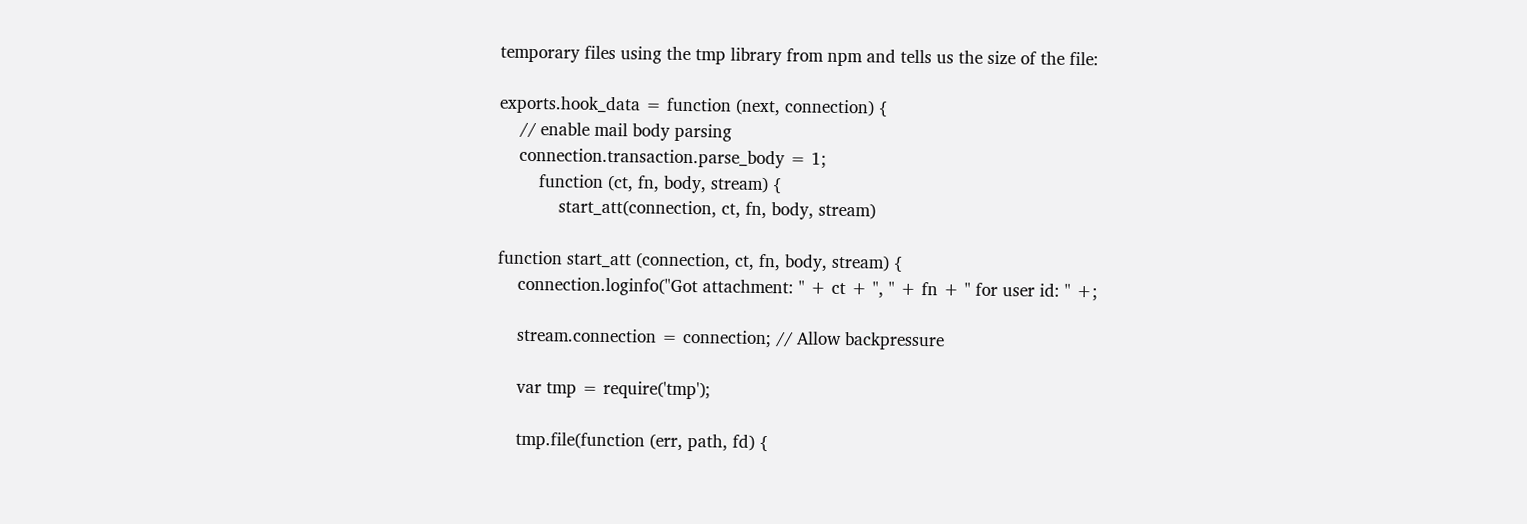temporary files using the tmp library from npm and tells us the size of the file:

exports.hook_data = function (next, connection) {
    // enable mail body parsing
    connection.transaction.parse_body = 1;
        function (ct, fn, body, stream) {
            start_att(connection, ct, fn, body, stream)

function start_att (connection, ct, fn, body, stream) {
    connection.loginfo("Got attachment: " + ct + ", " + fn + " for user id: " +;

    stream.connection = connection; // Allow backpressure

    var tmp = require('tmp');

    tmp.file(function (err, path, fd) {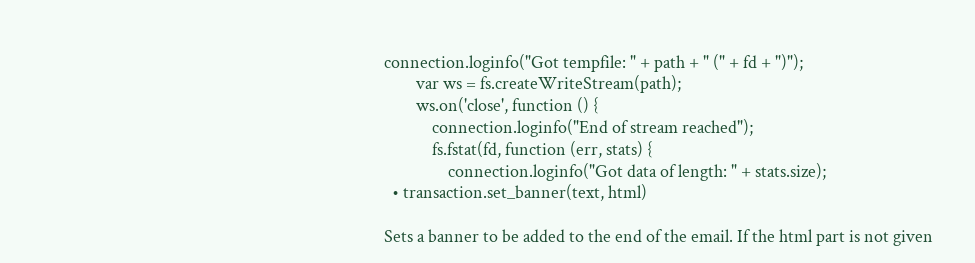connection.loginfo("Got tempfile: " + path + " (" + fd + ")");
        var ws = fs.createWriteStream(path);
        ws.on('close', function () {
            connection.loginfo("End of stream reached");
            fs.fstat(fd, function (err, stats) {
                connection.loginfo("Got data of length: " + stats.size);
  • transaction.set_banner(text, html)

Sets a banner to be added to the end of the email. If the html part is not given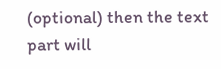(optional) then the text part will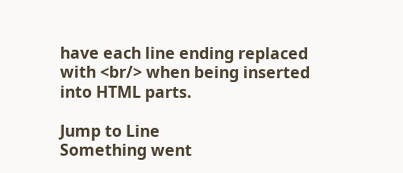have each line ending replaced with <br/> when being inserted into HTML parts.

Jump to Line
Something went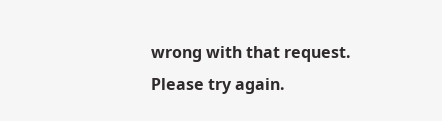wrong with that request. Please try again.